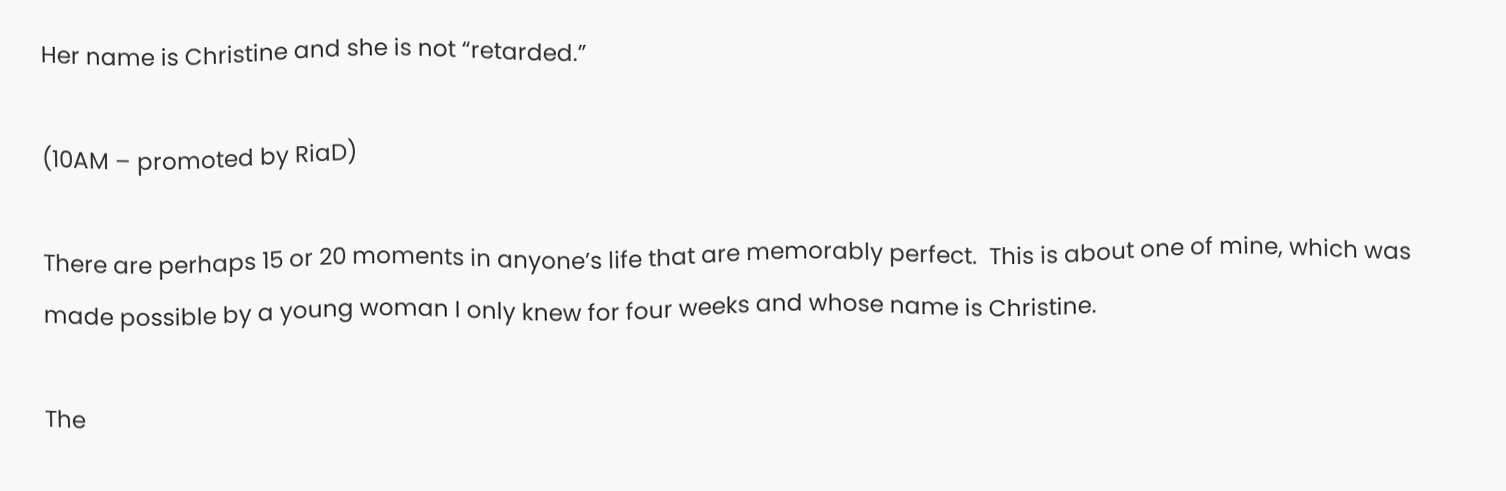Her name is Christine and she is not “retarded.”

(10AM – promoted by RiaD)

There are perhaps 15 or 20 moments in anyone’s life that are memorably perfect.  This is about one of mine, which was made possible by a young woman I only knew for four weeks and whose name is Christine.

The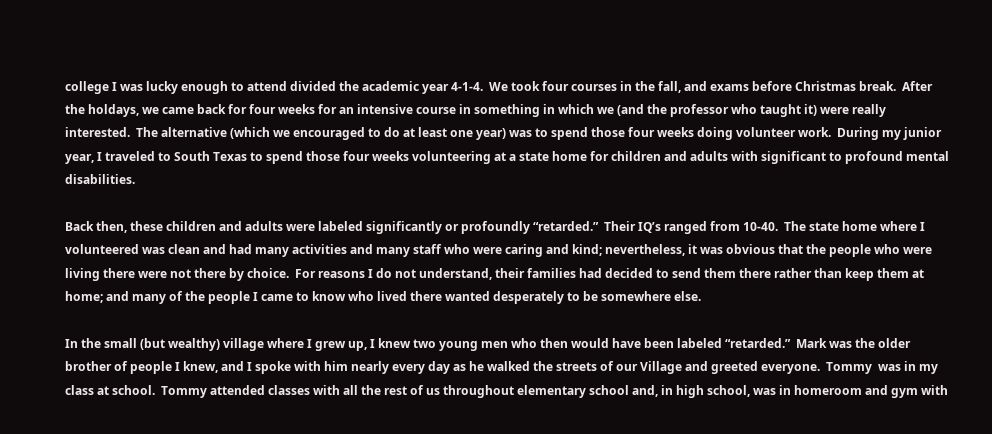college I was lucky enough to attend divided the academic year 4-1-4.  We took four courses in the fall, and exams before Christmas break.  After the holdays, we came back for four weeks for an intensive course in something in which we (and the professor who taught it) were really interested.  The alternative (which we encouraged to do at least one year) was to spend those four weeks doing volunteer work.  During my junior year, I traveled to South Texas to spend those four weeks volunteering at a state home for children and adults with significant to profound mental disabilities.

Back then, these children and adults were labeled significantly or profoundly “retarded.”  Their IQ’s ranged from 10-40.  The state home where I volunteered was clean and had many activities and many staff who were caring and kind; nevertheless, it was obvious that the people who were living there were not there by choice.  For reasons I do not understand, their families had decided to send them there rather than keep them at home; and many of the people I came to know who lived there wanted desperately to be somewhere else.

In the small (but wealthy) village where I grew up, I knew two young men who then would have been labeled “retarded.”  Mark was the older brother of people I knew, and I spoke with him nearly every day as he walked the streets of our Village and greeted everyone.  Tommy  was in my class at school.  Tommy attended classes with all the rest of us throughout elementary school and, in high school, was in homeroom and gym with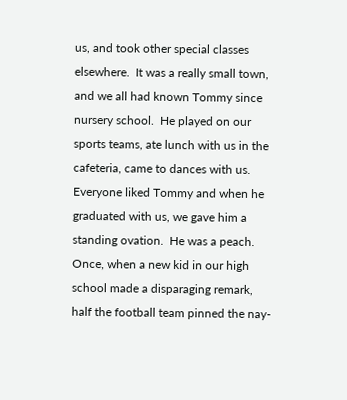us, and took other special classes elsewhere.  It was a really small town, and we all had known Tommy since nursery school.  He played on our sports teams, ate lunch with us in the cafeteria, came to dances with us.  Everyone liked Tommy and when he graduated with us, we gave him a standing ovation.  He was a peach.  Once, when a new kid in our high school made a disparaging remark, half the football team pinned the nay-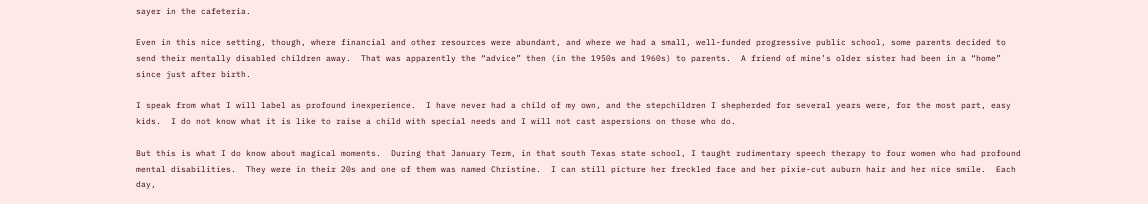sayer in the cafeteria.

Even in this nice setting, though, where financial and other resources were abundant, and where we had a small, well-funded progressive public school, some parents decided to send their mentally disabled children away.  That was apparently the “advice” then (in the 1950s and 1960s) to parents.  A friend of mine’s older sister had been in a “home” since just after birth.

I speak from what I will label as profound inexperience.  I have never had a child of my own, and the stepchildren I shepherded for several years were, for the most part, easy kids.  I do not know what it is like to raise a child with special needs and I will not cast aspersions on those who do.

But this is what I do know about magical moments.  During that January Term, in that south Texas state school, I taught rudimentary speech therapy to four women who had profound mental disabilities.  They were in their 20s and one of them was named Christine.  I can still picture her freckled face and her pixie-cut auburn hair and her nice smile.  Each day,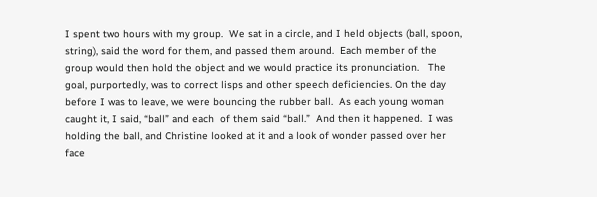I spent two hours with my group.  We sat in a circle, and I held objects (ball, spoon, string), said the word for them, and passed them around.  Each member of the group would then hold the object and we would practice its pronunciation.   The goal, purportedly, was to correct lisps and other speech deficiencies. On the day before I was to leave, we were bouncing the rubber ball.  As each young woman caught it, I said, “ball” and each  of them said “ball.”  And then it happened.  I was holding the ball, and Christine looked at it and a look of wonder passed over her face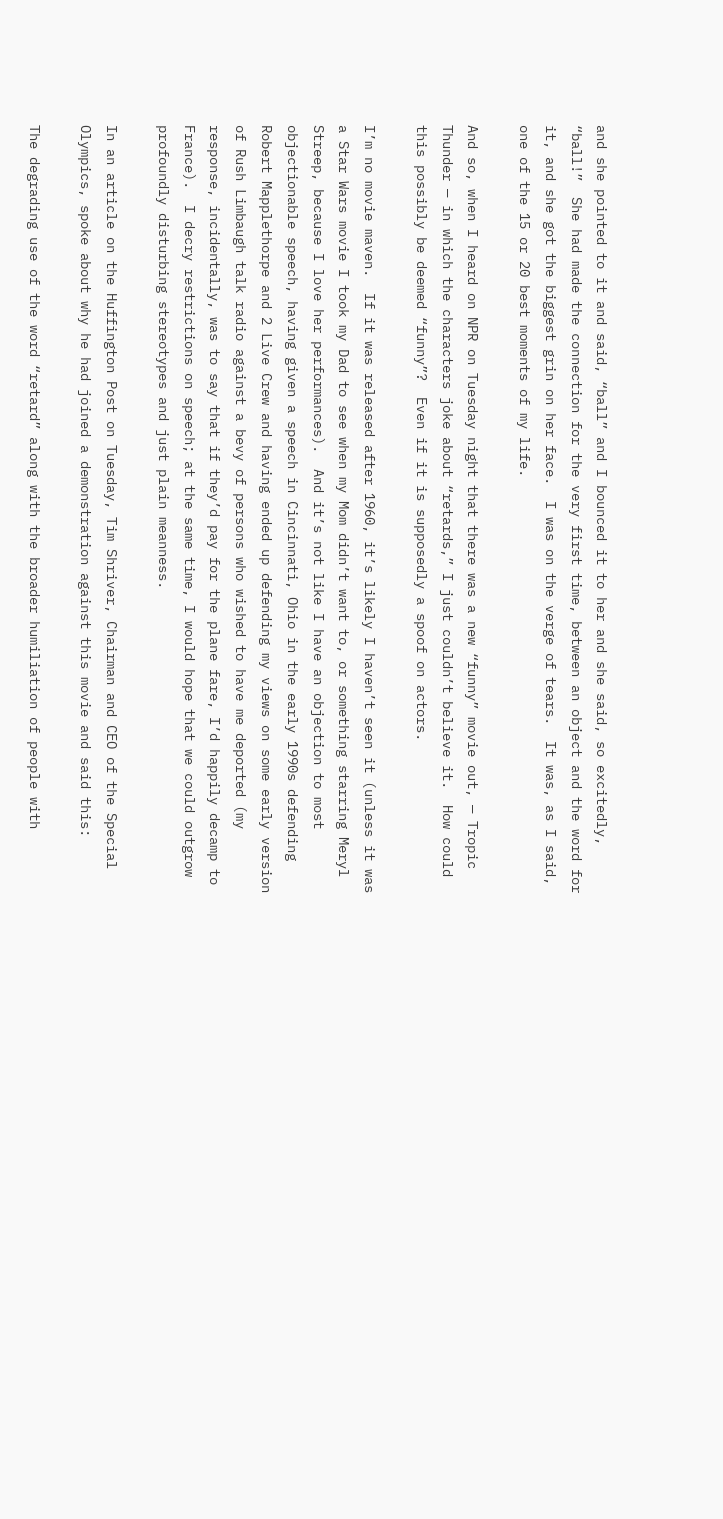and she pointed to it and said, “ball” and I bounced it to her and she said, so excitedly, “ball!”  She had made the connection for the very first time, between an object and the word for it, and she got the biggest grin on her face.  I was on the verge of tears.  It was, as I said, one of the 15 or 20 best moments of my life.

And so, when I heard on NPR on Tuesday night that there was a new “funny” movie out, — Tropic Thunder — in which the characters joke about “retards,” I just couldn’t believe it.  How could this possibly be deemed “funny”?  Even if it is supposedly a spoof on actors.

I’m no movie maven.  If it was released after 1960, it’s likely I haven’t seen it (unless it was a Star Wars movie I took my Dad to see when my Mom didn’t want to, or something starring Meryl Streep, because I love her performances).  And it’s not like I have an objection to most objectionable speech, having given a speech in Cincinnati, Ohio in the early 1990s defending Robert Mapplethorpe and 2 Live Crew and having ended up defending my views on some early version of Rush Limbaugh talk radio against a bevy of persons who wished to have me deported (my response, incidentally, was to say that if they’d pay for the plane fare, I’d happily decamp to France).  I decry restrictions on speech; at the same time, I would hope that we could outgrow profoundly disturbing stereotypes and just plain meanness.

In an article on the Huffington Post on Tuesday, Tim Shriver, Chairman and CEO of the Special Olympics, spoke about why he had joined a demonstration against this movie and said this:

The degrading use of the word “retard” along with the broader humiliation of people with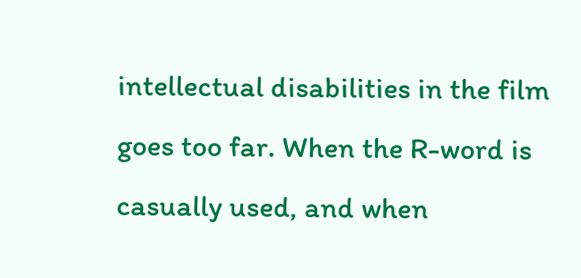intellectual disabilities in the film goes too far. When the R-word is casually used, and when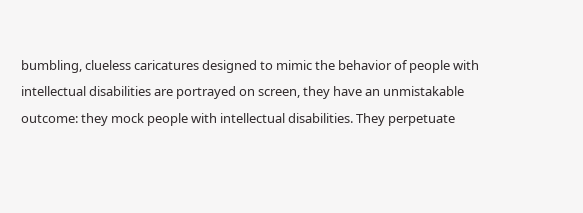bumbling, clueless caricatures designed to mimic the behavior of people with intellectual disabilities are portrayed on screen, they have an unmistakable outcome: they mock people with intellectual disabilities. They perpetuate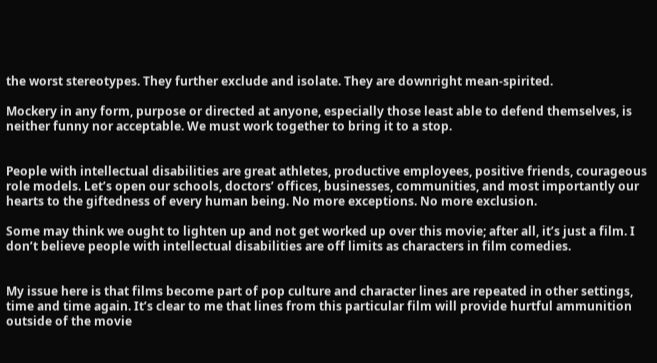the worst stereotypes. They further exclude and isolate. They are downright mean-spirited.

Mockery in any form, purpose or directed at anyone, especially those least able to defend themselves, is neither funny nor acceptable. We must work together to bring it to a stop.


People with intellectual disabilities are great athletes, productive employees, positive friends, courageous role models. Let’s open our schools, doctors’ offices, businesses, communities, and most importantly our hearts to the giftedness of every human being. No more exceptions. No more exclusion.

Some may think we ought to lighten up and not get worked up over this movie; after all, it’s just a film. I don’t believe people with intellectual disabilities are off limits as characters in film comedies.


My issue here is that films become part of pop culture and character lines are repeated in other settings, time and time again. It’s clear to me that lines from this particular film will provide hurtful ammunition outside of the movie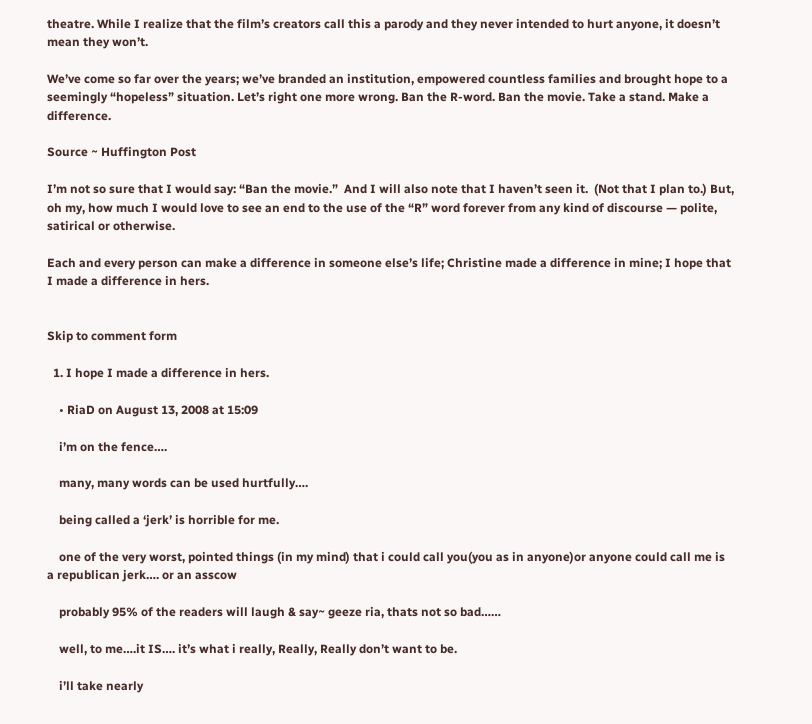theatre. While I realize that the film’s creators call this a parody and they never intended to hurt anyone, it doesn’t mean they won’t.

We’ve come so far over the years; we’ve branded an institution, empowered countless families and brought hope to a seemingly “hopeless” situation. Let’s right one more wrong. Ban the R-word. Ban the movie. Take a stand. Make a difference.

Source ~ Huffington Post

I’m not so sure that I would say: “Ban the movie.”  And I will also note that I haven’t seen it.  (Not that I plan to.) But, oh my, how much I would love to see an end to the use of the “R” word forever from any kind of discourse — polite, satirical or otherwise.

Each and every person can make a difference in someone else’s life; Christine made a difference in mine; I hope that I made a difference in hers.


Skip to comment form

  1. I hope I made a difference in hers.

    • RiaD on August 13, 2008 at 15:09

    i’m on the fence….

    many, many words can be used hurtfully….

    being called a ‘jerk’ is horrible for me.

    one of the very worst, pointed things (in my mind) that i could call you(you as in anyone)or anyone could call me is a republican jerk…. or an asscow

    probably 95% of the readers will laugh & say~ geeze ria, thats not so bad……

    well, to me….it IS…. it’s what i really, Really, Really don’t want to be.

    i’ll take nearly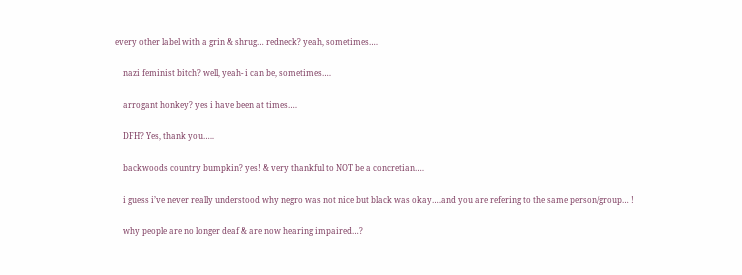every other label with a grin & shrug… redneck? yeah, sometimes….

    nazi feminist bitch? well, yeah- i can be, sometimes….

    arrogant honkey? yes i have been at times….

    DFH? Yes, thank you…..

    backwoods country bumpkin? yes! & very thankful to NOT be a concretian….

    i guess i’ve never really understood why negro was not nice but black was okay….and you are refering to the same person/group… !

    why people are no longer deaf & are now hearing impaired…?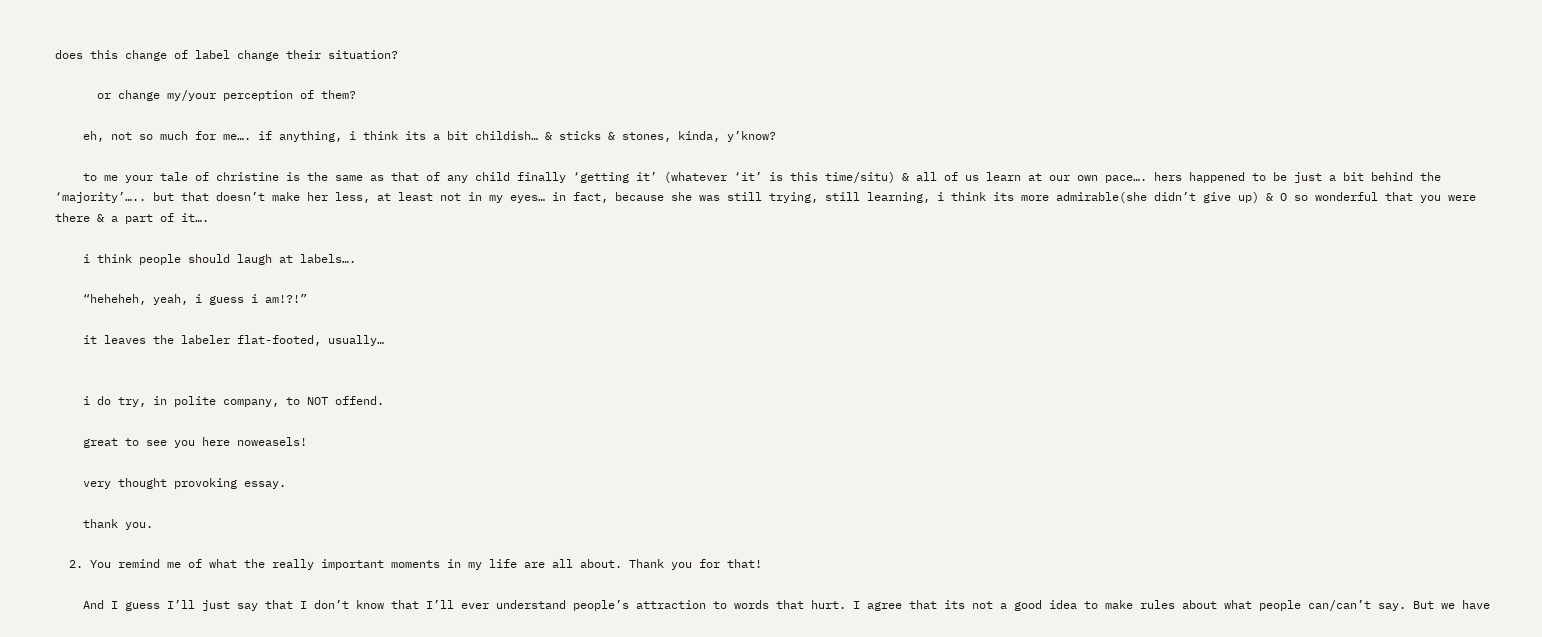does this change of label change their situation?

      or change my/your perception of them?

    eh, not so much for me…. if anything, i think its a bit childish… & sticks & stones, kinda, y’know?

    to me your tale of christine is the same as that of any child finally ‘getting it’ (whatever ‘it’ is this time/situ) & all of us learn at our own pace…. hers happened to be just a bit behind the ‘majority’….. but that doesn’t make her less, at least not in my eyes… in fact, because she was still trying, still learning, i think its more admirable(she didn’t give up) & O so wonderful that you were there & a part of it….

    i think people should laugh at labels….

    “heheheh, yeah, i guess i am!?!”

    it leaves the labeler flat-footed, usually…


    i do try, in polite company, to NOT offend.

    great to see you here noweasels!

    very thought provoking essay.

    thank you.

  2. You remind me of what the really important moments in my life are all about. Thank you for that!

    And I guess I’ll just say that I don’t know that I’ll ever understand people’s attraction to words that hurt. I agree that its not a good idea to make rules about what people can/can’t say. But we have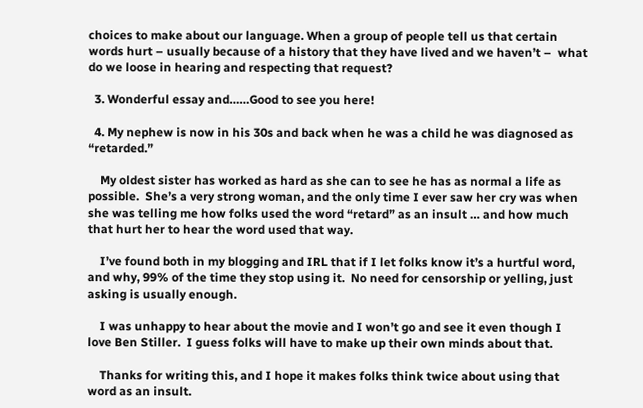choices to make about our language. When a group of people tell us that certain words hurt – usually because of a history that they have lived and we haven’t –  what do we loose in hearing and respecting that request?

  3. Wonderful essay and……Good to see you here!

  4. My nephew is now in his 30s and back when he was a child he was diagnosed as “retarded.”

    My oldest sister has worked as hard as she can to see he has as normal a life as possible.  She’s a very strong woman, and the only time I ever saw her cry was when she was telling me how folks used the word “retard” as an insult … and how much that hurt her to hear the word used that way.

    I’ve found both in my blogging and IRL that if I let folks know it’s a hurtful word, and why, 99% of the time they stop using it.  No need for censorship or yelling, just asking is usually enough.

    I was unhappy to hear about the movie and I won’t go and see it even though I love Ben Stiller.  I guess folks will have to make up their own minds about that.

    Thanks for writing this, and I hope it makes folks think twice about using that word as an insult.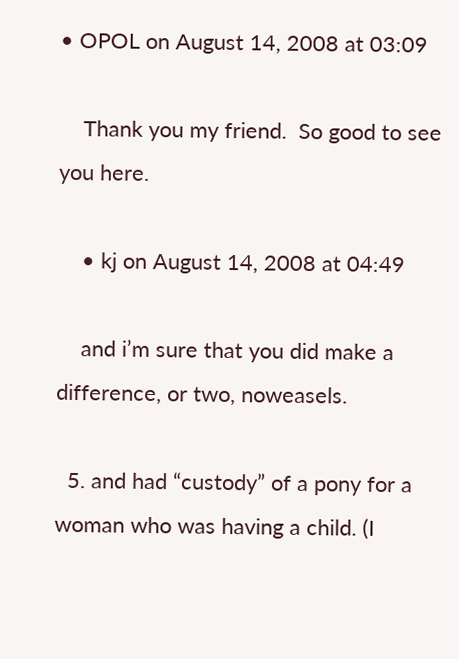• OPOL on August 14, 2008 at 03:09

    Thank you my friend.  So good to see you here.

    • kj on August 14, 2008 at 04:49

    and i’m sure that you did make a difference, or two, noweasels.

  5. and had “custody” of a pony for a woman who was having a child. (I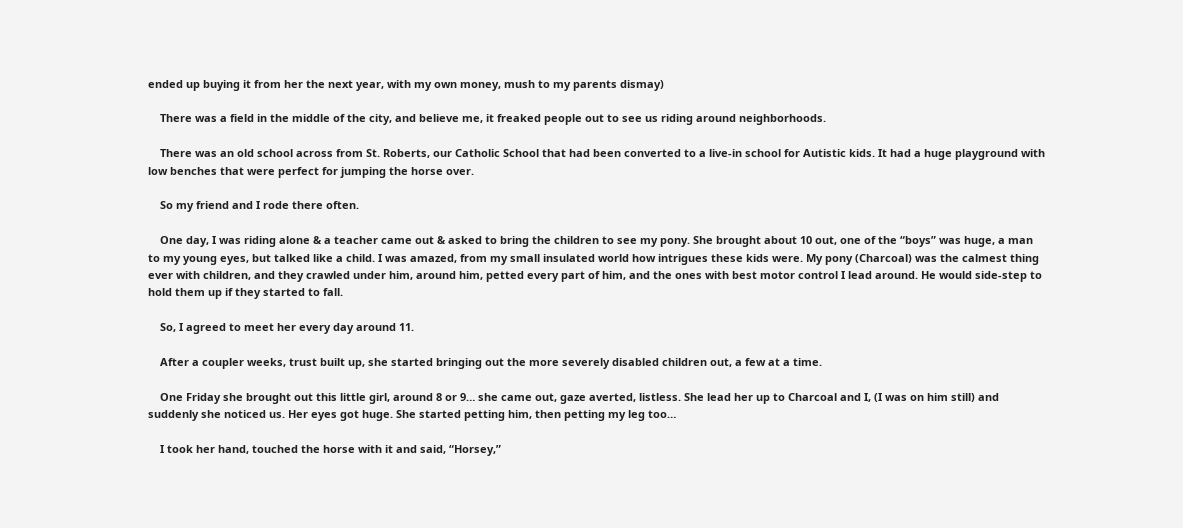ended up buying it from her the next year, with my own money, mush to my parents dismay)

    There was a field in the middle of the city, and believe me, it freaked people out to see us riding around neighborhoods.

    There was an old school across from St. Roberts, our Catholic School that had been converted to a live-in school for Autistic kids. It had a huge playground with low benches that were perfect for jumping the horse over.

    So my friend and I rode there often.

    One day, I was riding alone & a teacher came out & asked to bring the children to see my pony. She brought about 10 out, one of the “boys” was huge, a man to my young eyes, but talked like a child. I was amazed, from my small insulated world how intrigues these kids were. My pony (Charcoal) was the calmest thing ever with children, and they crawled under him, around him, petted every part of him, and the ones with best motor control I lead around. He would side-step to hold them up if they started to fall.

    So, I agreed to meet her every day around 11.

    After a coupler weeks, trust built up, she started bringing out the more severely disabled children out, a few at a time.

    One Friday she brought out this little girl, around 8 or 9… she came out, gaze averted, listless. She lead her up to Charcoal and I, (I was on him still) and suddenly she noticed us. Her eyes got huge. She started petting him, then petting my leg too…

    I took her hand, touched the horse with it and said, “Horsey,”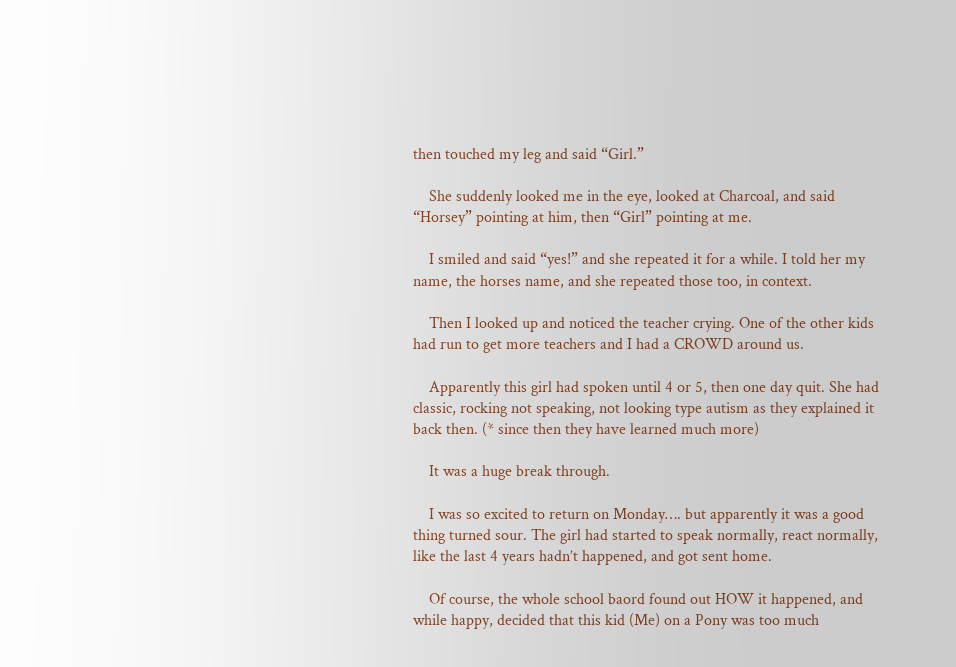then touched my leg and said “Girl.”

    She suddenly looked me in the eye, looked at Charcoal, and said “Horsey” pointing at him, then “Girl” pointing at me.

    I smiled and said “yes!” and she repeated it for a while. I told her my name, the horses name, and she repeated those too, in context.

    Then I looked up and noticed the teacher crying. One of the other kids had run to get more teachers and I had a CROWD around us.

    Apparently this girl had spoken until 4 or 5, then one day quit. She had classic, rocking not speaking, not looking type autism as they explained it back then. (* since then they have learned much more)

    It was a huge break through.

    I was so excited to return on Monday…. but apparently it was a good thing turned sour. The girl had started to speak normally, react normally, like the last 4 years hadn’t happened, and got sent home.

    Of course, the whole school baord found out HOW it happened, and while happy, decided that this kid (Me) on a Pony was too much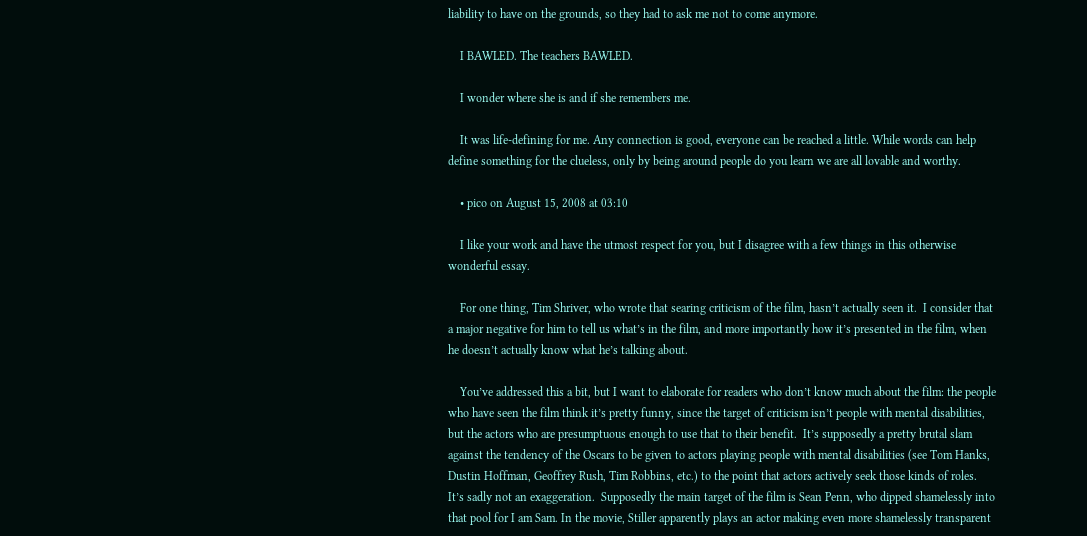liability to have on the grounds, so they had to ask me not to come anymore.

    I BAWLED. The teachers BAWLED.

    I wonder where she is and if she remembers me.

    It was life-defining for me. Any connection is good, everyone can be reached a little. While words can help define something for the clueless, only by being around people do you learn we are all lovable and worthy.

    • pico on August 15, 2008 at 03:10

    I like your work and have the utmost respect for you, but I disagree with a few things in this otherwise wonderful essay.

    For one thing, Tim Shriver, who wrote that searing criticism of the film, hasn’t actually seen it.  I consider that a major negative for him to tell us what’s in the film, and more importantly how it’s presented in the film, when he doesn’t actually know what he’s talking about.

    You’ve addressed this a bit, but I want to elaborate for readers who don’t know much about the film: the people who have seen the film think it’s pretty funny, since the target of criticism isn’t people with mental disabilities, but the actors who are presumptuous enough to use that to their benefit.  It’s supposedly a pretty brutal slam against the tendency of the Oscars to be given to actors playing people with mental disabilities (see Tom Hanks, Dustin Hoffman, Geoffrey Rush, Tim Robbins, etc.) to the point that actors actively seek those kinds of roles.  It’s sadly not an exaggeration.  Supposedly the main target of the film is Sean Penn, who dipped shamelessly into that pool for I am Sam. In the movie, Stiller apparently plays an actor making even more shamelessly transparent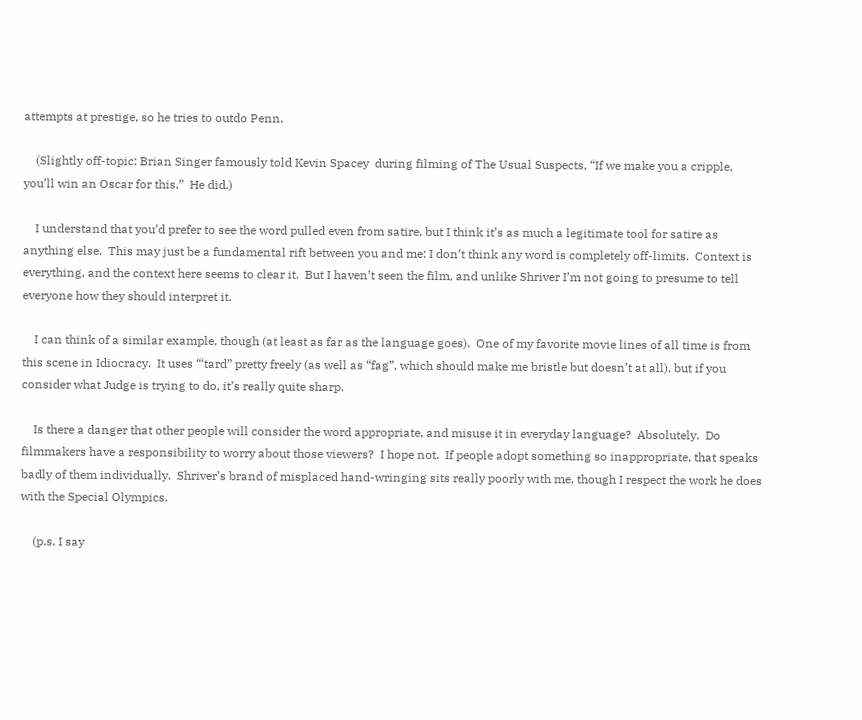attempts at prestige, so he tries to outdo Penn.

    (Slightly off-topic: Brian Singer famously told Kevin Spacey  during filming of The Usual Suspects, “If we make you a cripple, you’ll win an Oscar for this.”  He did.)

    I understand that you’d prefer to see the word pulled even from satire, but I think it’s as much a legitimate tool for satire as anything else.  This may just be a fundamental rift between you and me: I don’t think any word is completely off-limits.  Context is everything, and the context here seems to clear it.  But I haven’t seen the film, and unlike Shriver I’m not going to presume to tell everyone how they should interpret it.

    I can think of a similar example, though (at least as far as the language goes).  One of my favorite movie lines of all time is from this scene in Idiocracy.  It uses “‘tard” pretty freely (as well as “fag”, which should make me bristle but doesn’t at all), but if you consider what Judge is trying to do, it’s really quite sharp.

    Is there a danger that other people will consider the word appropriate, and misuse it in everyday language?  Absolutely.  Do filmmakers have a responsibility to worry about those viewers?  I hope not.  If people adopt something so inappropriate, that speaks badly of them individually.  Shriver’s brand of misplaced hand-wringing sits really poorly with me, though I respect the work he does with the Special Olympics.

    (p.s. I say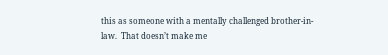this as someone with a mentally challenged brother-in-law.  That doesn’t make me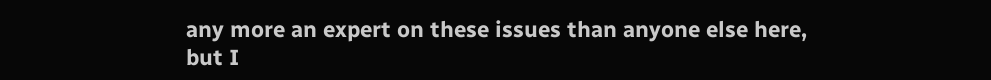any more an expert on these issues than anyone else here, but I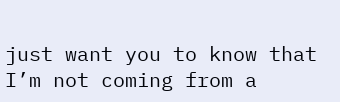just want you to know that I’m not coming from a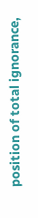position of total ignorance,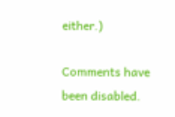either.)

Comments have been disabled.